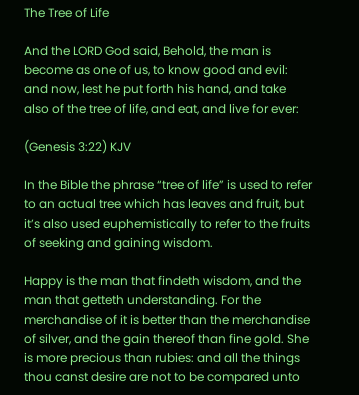The Tree of Life

And the LORD God said, Behold, the man is become as one of us, to know good and evil: and now, lest he put forth his hand, and take also of the tree of life, and eat, and live for ever:

(Genesis 3:22) KJV

In the Bible the phrase “tree of life” is used to refer to an actual tree which has leaves and fruit, but it’s also used euphemistically to refer to the fruits of seeking and gaining wisdom.

Happy is the man that findeth wisdom, and the man that getteth understanding. For the merchandise of it is better than the merchandise of silver, and the gain thereof than fine gold. She is more precious than rubies: and all the things thou canst desire are not to be compared unto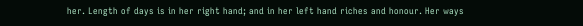her. Length of days is in her right hand; and in her left hand riches and honour. Her ways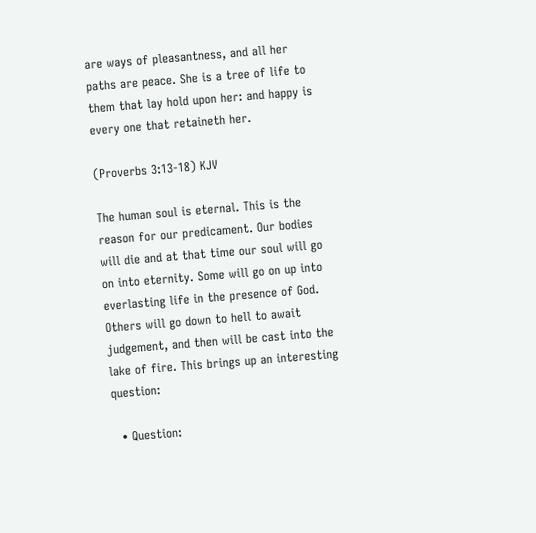are ways of pleasantness, and all her paths are peace. She is a tree of life to them that lay hold upon her: and happy is every one that retaineth her.

(Proverbs 3:13-18) KJV

The human soul is eternal. This is the reason for our predicament. Our bodies will die and at that time our soul will go on into eternity. Some will go on up into everlasting life in the presence of God. Others will go down to hell to await judgement, and then will be cast into the lake of fire. This brings up an interesting question:

  • Question: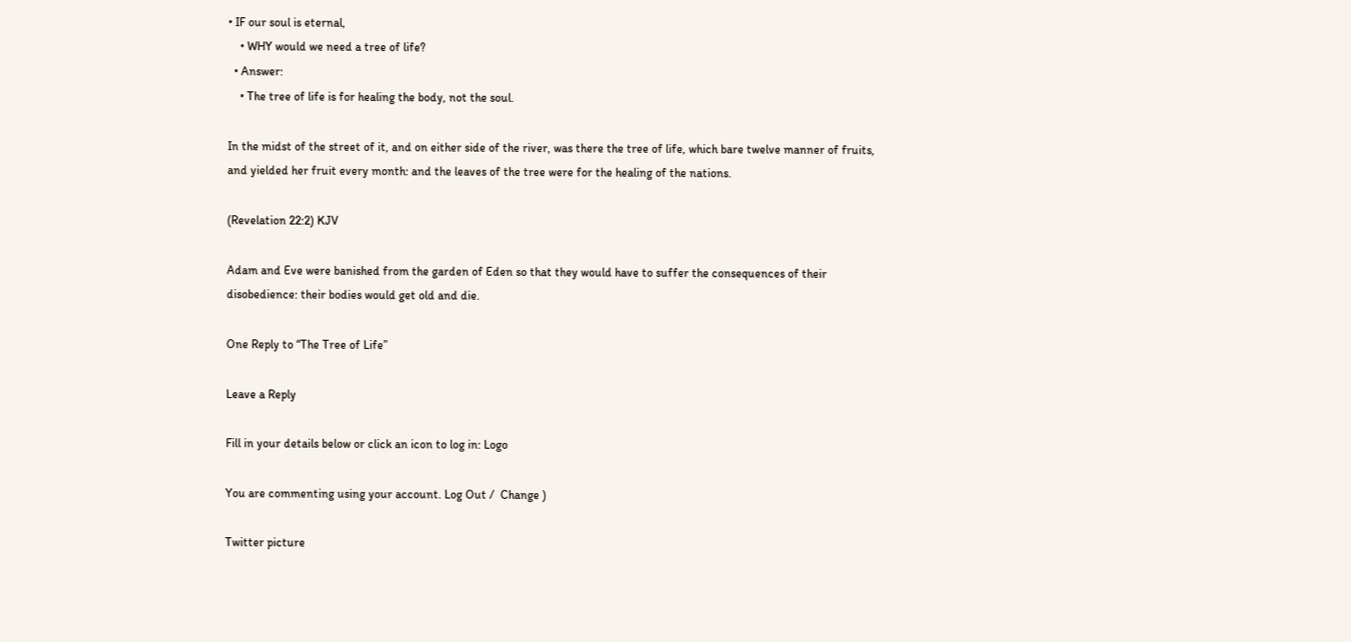• IF our soul is eternal,
    • WHY would we need a tree of life?
  • Answer:
    • The tree of life is for healing the body, not the soul.

In the midst of the street of it, and on either side of the river, was there the tree of life, which bare twelve manner of fruits, and yielded her fruit every month: and the leaves of the tree were for the healing of the nations.

(Revelation 22:2) KJV

Adam and Eve were banished from the garden of Eden so that they would have to suffer the consequences of their disobedience: their bodies would get old and die.

One Reply to “The Tree of Life”

Leave a Reply

Fill in your details below or click an icon to log in: Logo

You are commenting using your account. Log Out /  Change )

Twitter picture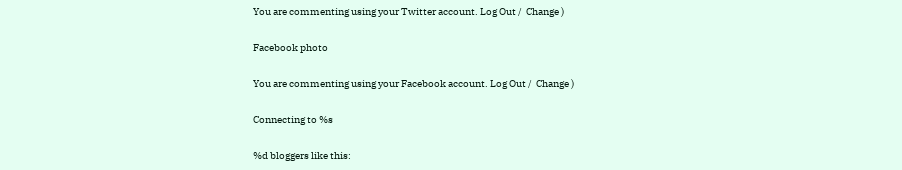You are commenting using your Twitter account. Log Out /  Change )

Facebook photo

You are commenting using your Facebook account. Log Out /  Change )

Connecting to %s

%d bloggers like this: